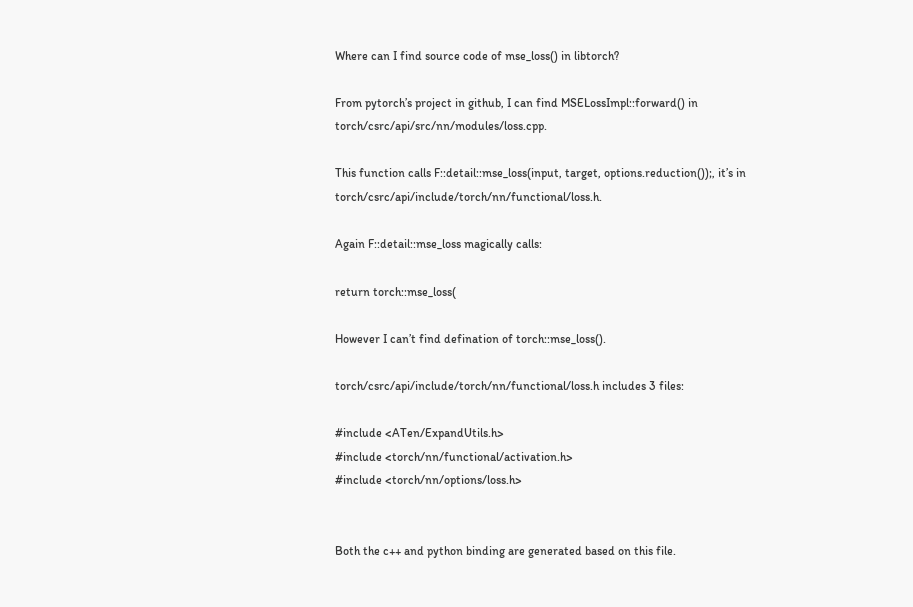Where can I find source code of mse_loss() in libtorch?

From pytorch’s project in github, I can find MSELossImpl::forward() in torch/csrc/api/src/nn/modules/loss.cpp.

This function calls F::detail::mse_loss(input, target, options.reduction());, it’s in torch/csrc/api/include/torch/nn/functional/loss.h.

Again F::detail::mse_loss magically calls:

return torch::mse_loss(

However I can’t find defination of torch::mse_loss().

torch/csrc/api/include/torch/nn/functional/loss.h includes 3 files:

#include <ATen/ExpandUtils.h>
#include <torch/nn/functional/activation.h>
#include <torch/nn/options/loss.h>


Both the c++ and python binding are generated based on this file.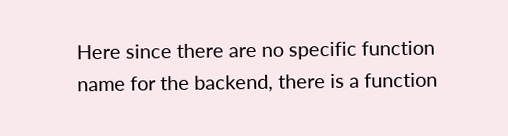Here since there are no specific function name for the backend, there is a function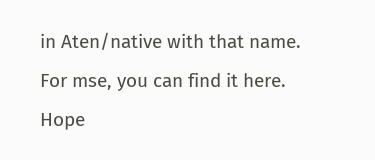in Aten/native with that name. For mse, you can find it here. Hope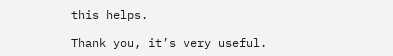this helps.

Thank you, it’s very useful.